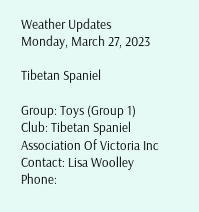Weather Updates
Monday, March 27, 2023

Tibetan Spaniel

Group: Toys (Group 1)
Club: Tibetan Spaniel Association Of Victoria Inc
Contact: Lisa Woolley
Phone: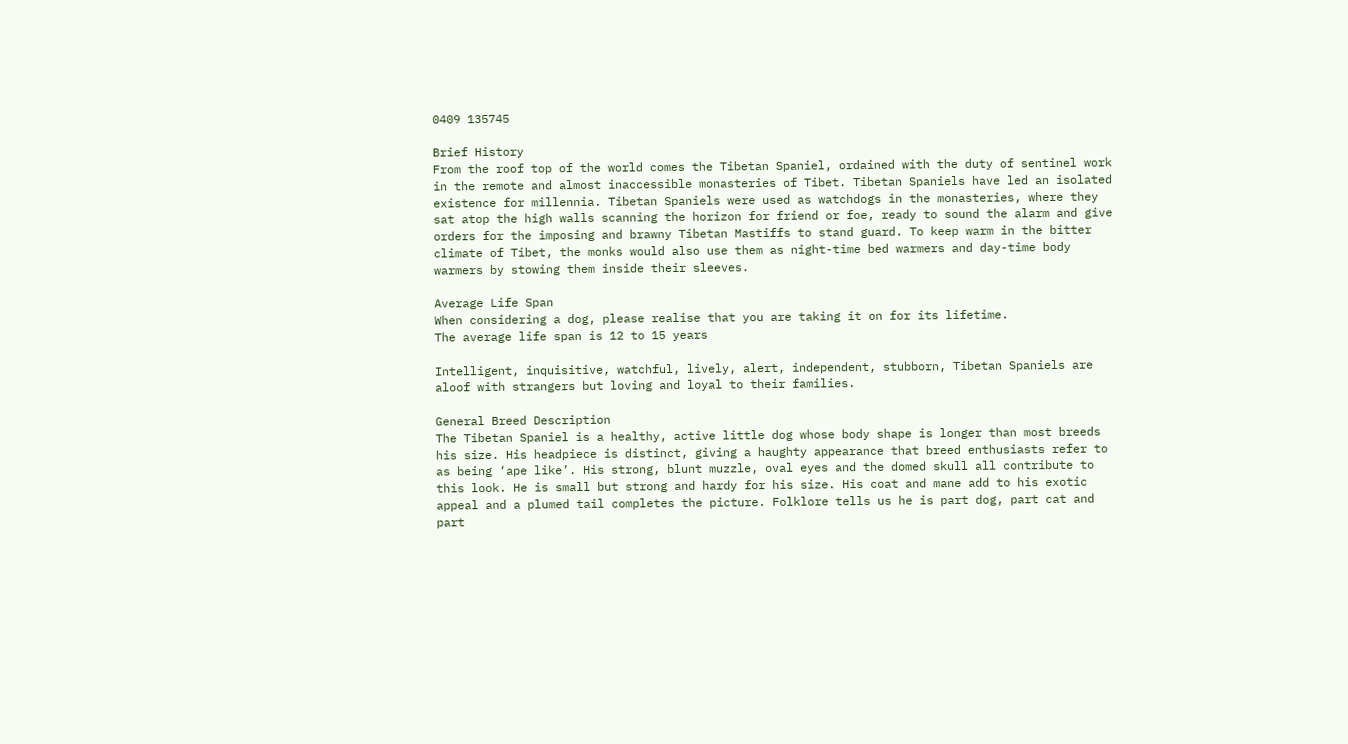0409 135745

Brief History
From the roof top of the world comes the Tibetan Spaniel, ordained with the duty of sentinel work in the remote and almost inaccessible monasteries of Tibet. Tibetan Spaniels have led an isolated existence for millennia. Tibetan Spaniels were used as watchdogs in the monasteries, where they sat atop the high walls scanning the horizon for friend or foe, ready to sound the alarm and give orders for the imposing and brawny Tibetan Mastiffs to stand guard. To keep warm in the bitter climate of Tibet, the monks would also use them as night-time bed warmers and day-time body warmers by stowing them inside their sleeves.

Average Life Span
When considering a dog, please realise that you are taking it on for its lifetime.
The average life span is 12 to 15 years

Intelligent, inquisitive, watchful, lively, alert, independent, stubborn, Tibetan Spaniels are aloof with strangers but loving and loyal to their families.

General Breed Description
The Tibetan Spaniel is a healthy, active little dog whose body shape is longer than most breeds his size. His headpiece is distinct, giving a haughty appearance that breed enthusiasts refer to as being ‘ape like’. His strong, blunt muzzle, oval eyes and the domed skull all contribute to this look. He is small but strong and hardy for his size. His coat and mane add to his exotic appeal and a plumed tail completes the picture. Folklore tells us he is part dog, part cat and part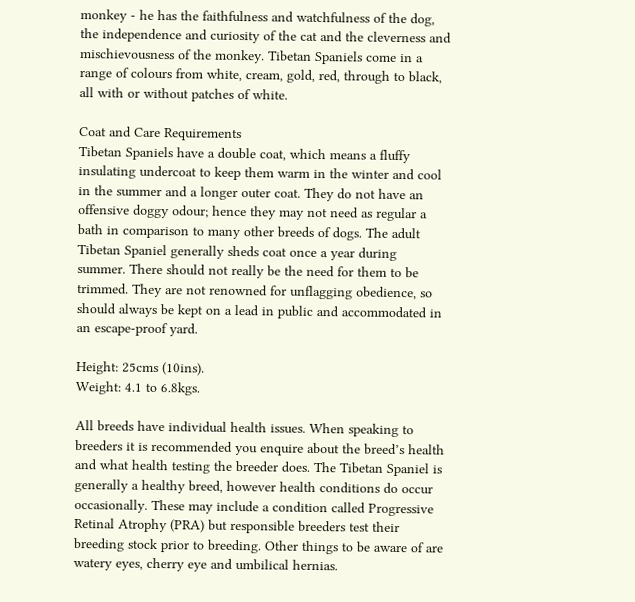monkey - he has the faithfulness and watchfulness of the dog, the independence and curiosity of the cat and the cleverness and mischievousness of the monkey. Tibetan Spaniels come in a range of colours from white, cream, gold, red, through to black, all with or without patches of white.

Coat and Care Requirements
Tibetan Spaniels have a double coat, which means a fluffy insulating undercoat to keep them warm in the winter and cool in the summer and a longer outer coat. They do not have an offensive doggy odour; hence they may not need as regular a bath in comparison to many other breeds of dogs. The adult Tibetan Spaniel generally sheds coat once a year during summer. There should not really be the need for them to be trimmed. They are not renowned for unflagging obedience, so should always be kept on a lead in public and accommodated in an escape-proof yard.

Height: 25cms (10ins).
Weight: 4.1 to 6.8kgs.

All breeds have individual health issues. When speaking to breeders it is recommended you enquire about the breed’s health and what health testing the breeder does. The Tibetan Spaniel is generally a healthy breed, however health conditions do occur occasionally. These may include a condition called Progressive Retinal Atrophy (PRA) but responsible breeders test their breeding stock prior to breeding. Other things to be aware of are watery eyes, cherry eye and umbilical hernias.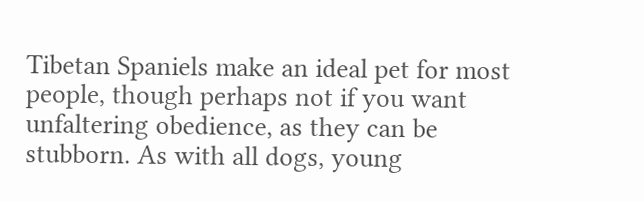Tibetan Spaniels make an ideal pet for most people, though perhaps not if you want unfaltering obedience, as they can be stubborn. As with all dogs, young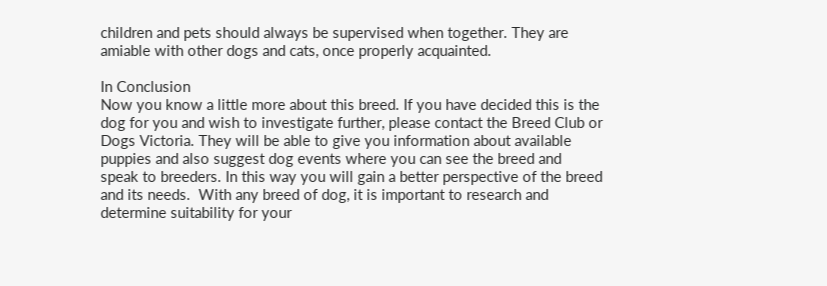children and pets should always be supervised when together. They are amiable with other dogs and cats, once properly acquainted.

In Conclusion
Now you know a little more about this breed. If you have decided this is the dog for you and wish to investigate further, please contact the Breed Club or Dogs Victoria. They will be able to give you information about available puppies and also suggest dog events where you can see the breed and speak to breeders. In this way you will gain a better perspective of the breed and its needs.  With any breed of dog, it is important to research and determine suitability for your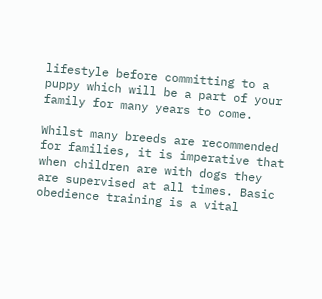lifestyle before committing to a puppy which will be a part of your family for many years to come.

Whilst many breeds are recommended for families, it is imperative that when children are with dogs they are supervised at all times. Basic obedience training is a vital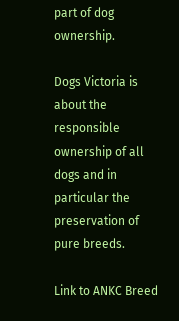part of dog ownership.

Dogs Victoria is about the responsible ownership of all dogs and in particular the preservation of pure breeds.

Link to ANKC Breed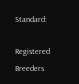Standard:

Registered Breeders